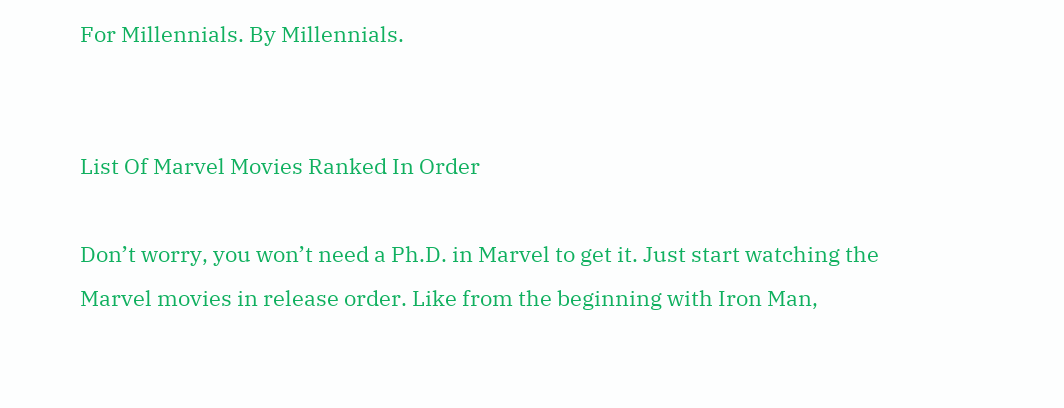For Millennials. By Millennials.


List Of Marvel Movies Ranked In Order

Don’t worry, you won’t need a Ph.D. in Marvel to get it. Just start watching the Marvel movies in release order. Like from the beginning with Iron Man,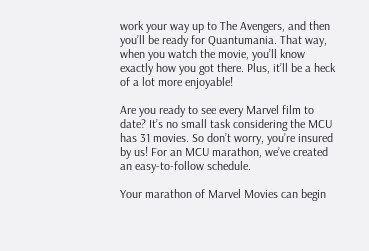work your way up to The Avengers, and then you’ll be ready for Quantumania. That way, when you watch the movie, you’ll know exactly how you got there. Plus, it’ll be a heck of a lot more enjoyable!

Are you ready to see every Marvel film to date? It’s no small task considering the MCU has 31 movies. So don’t worry, you’re insured by us! For an MCU marathon, we’ve created an easy-to-follow schedule.

Your marathon of Marvel Movies can begin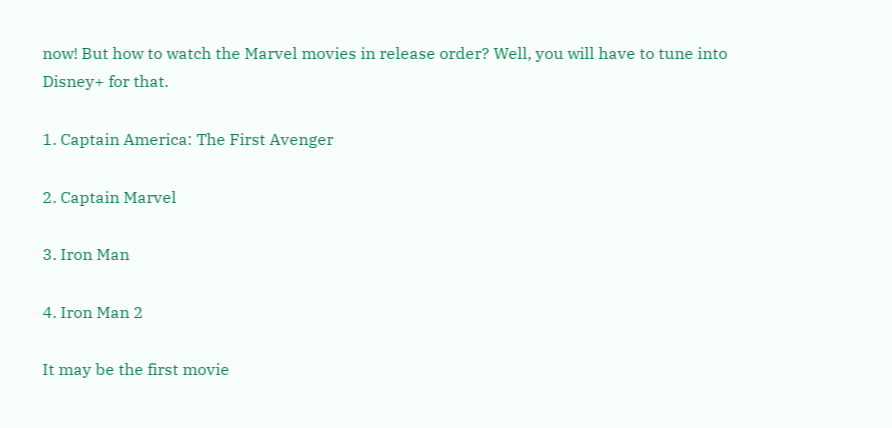now! But how to watch the Marvel movies in release order? Well, you will have to tune into Disney+ for that.

1. Captain America: The First Avenger

2. Captain Marvel

3. Iron Man

4. Iron Man 2

It may be the first movie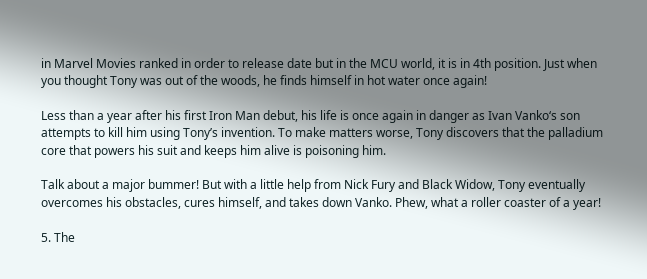in Marvel Movies ranked in order to release date but in the MCU world, it is in 4th position. Just when you thought Tony was out of the woods, he finds himself in hot water once again!

Less than a year after his first Iron Man debut, his life is once again in danger as Ivan Vanko‘s son attempts to kill him using Tony’s invention. To make matters worse, Tony discovers that the palladium core that powers his suit and keeps him alive is poisoning him.

Talk about a major bummer! But with a little help from Nick Fury and Black Widow, Tony eventually overcomes his obstacles, cures himself, and takes down Vanko. Phew, what a roller coaster of a year!

5. The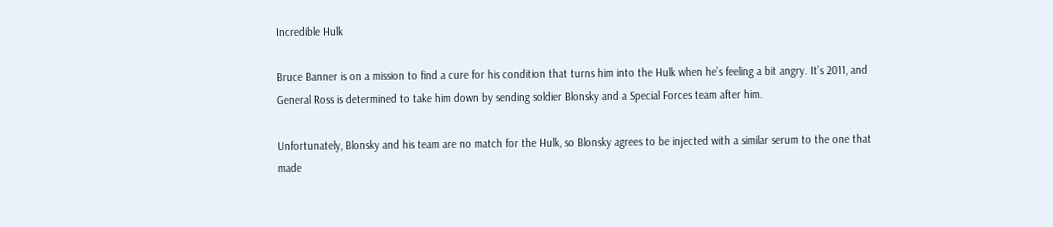Incredible Hulk

Bruce Banner is on a mission to find a cure for his condition that turns him into the Hulk when he’s feeling a bit angry. It’s 2011, and General Ross is determined to take him down by sending soldier Blonsky and a Special Forces team after him.

Unfortunately, Blonsky and his team are no match for the Hulk, so Blonsky agrees to be injected with a similar serum to the one that made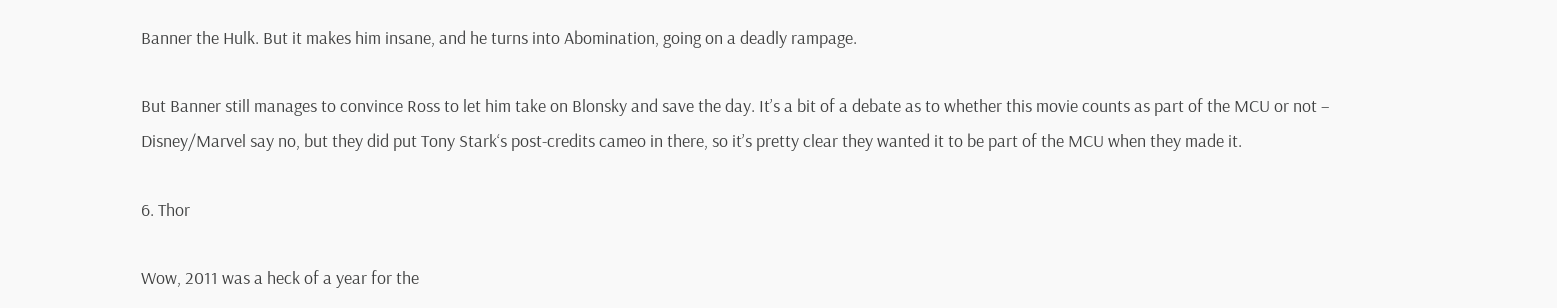Banner the Hulk. But it makes him insane, and he turns into Abomination, going on a deadly rampage.

But Banner still manages to convince Ross to let him take on Blonsky and save the day. It’s a bit of a debate as to whether this movie counts as part of the MCU or not – Disney/Marvel say no, but they did put Tony Stark‘s post-credits cameo in there, so it’s pretty clear they wanted it to be part of the MCU when they made it.

6. Thor

Wow, 2011 was a heck of a year for the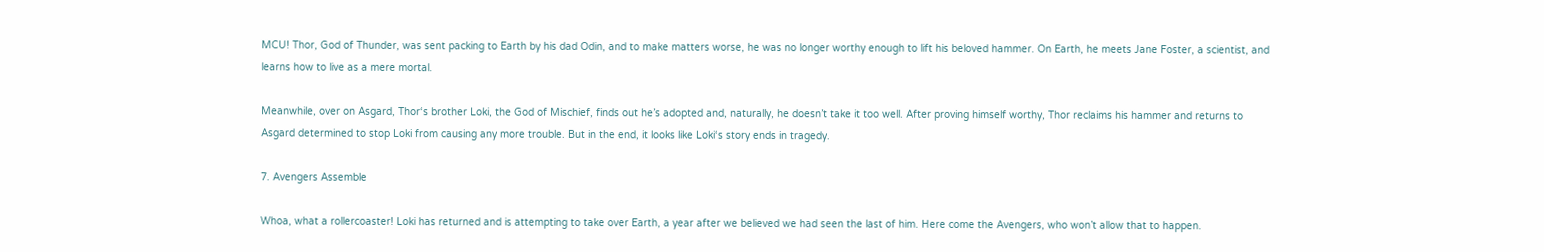MCU! Thor, God of Thunder, was sent packing to Earth by his dad Odin, and to make matters worse, he was no longer worthy enough to lift his beloved hammer. On Earth, he meets Jane Foster, a scientist, and learns how to live as a mere mortal.

Meanwhile, over on Asgard, Thor‘s brother Loki, the God of Mischief, finds out he’s adopted and, naturally, he doesn’t take it too well. After proving himself worthy, Thor reclaims his hammer and returns to Asgard determined to stop Loki from causing any more trouble. But in the end, it looks like Loki‘s story ends in tragedy.

7. Avengers Assemble

Whoa, what a rollercoaster! Loki has returned and is attempting to take over Earth, a year after we believed we had seen the last of him. Here come the Avengers, who won’t allow that to happen.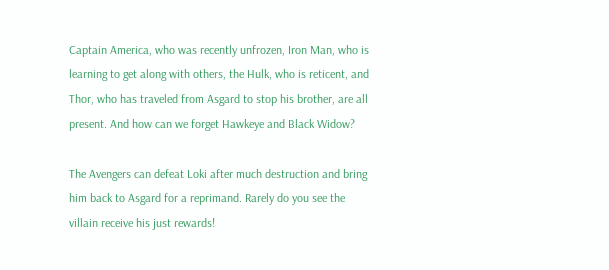Captain America, who was recently unfrozen, Iron Man, who is learning to get along with others, the Hulk, who is reticent, and Thor, who has traveled from Asgard to stop his brother, are all present. And how can we forget Hawkeye and Black Widow?

The Avengers can defeat Loki after much destruction and bring him back to Asgard for a reprimand. Rarely do you see the villain receive his just rewards!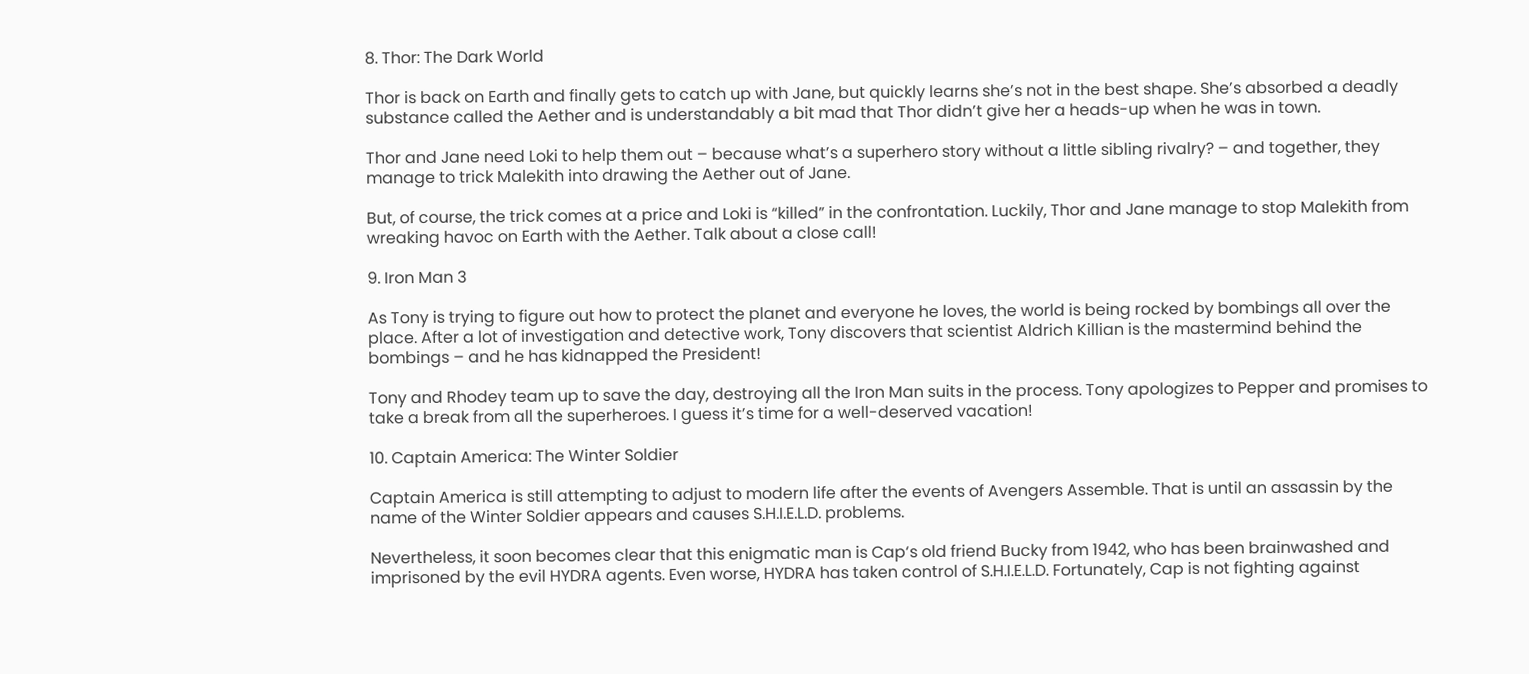8. Thor: The Dark World

Thor is back on Earth and finally gets to catch up with Jane, but quickly learns she’s not in the best shape. She’s absorbed a deadly substance called the Aether and is understandably a bit mad that Thor didn’t give her a heads-up when he was in town.

Thor and Jane need Loki to help them out – because what’s a superhero story without a little sibling rivalry? – and together, they manage to trick Malekith into drawing the Aether out of Jane.

But, of course, the trick comes at a price and Loki is “killed” in the confrontation. Luckily, Thor and Jane manage to stop Malekith from wreaking havoc on Earth with the Aether. Talk about a close call!

9. Iron Man 3

As Tony is trying to figure out how to protect the planet and everyone he loves, the world is being rocked by bombings all over the place. After a lot of investigation and detective work, Tony discovers that scientist Aldrich Killian is the mastermind behind the bombings – and he has kidnapped the President!

Tony and Rhodey team up to save the day, destroying all the Iron Man suits in the process. Tony apologizes to Pepper and promises to take a break from all the superheroes. I guess it’s time for a well-deserved vacation!

10. Captain America: The Winter Soldier

Captain America is still attempting to adjust to modern life after the events of Avengers Assemble. That is until an assassin by the name of the Winter Soldier appears and causes S.H.I.E.L.D. problems.

Nevertheless, it soon becomes clear that this enigmatic man is Cap‘s old friend Bucky from 1942, who has been brainwashed and imprisoned by the evil HYDRA agents. Even worse, HYDRA has taken control of S.H.I.E.L.D. Fortunately, Cap is not fighting against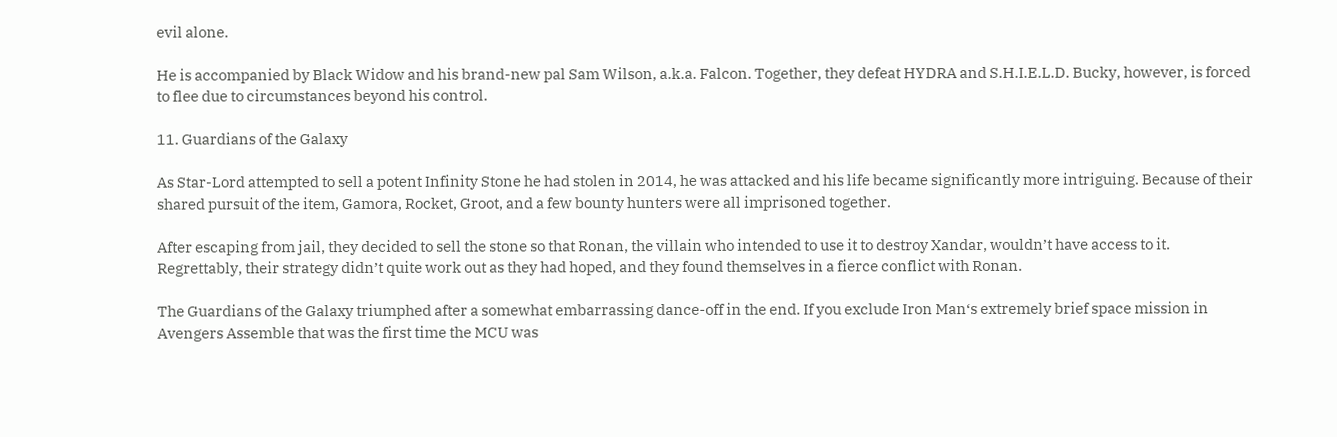evil alone.

He is accompanied by Black Widow and his brand-new pal Sam Wilson, a.k.a. Falcon. Together, they defeat HYDRA and S.H.I.E.L.D. Bucky, however, is forced to flee due to circumstances beyond his control.

11. Guardians of the Galaxy

As Star-Lord attempted to sell a potent Infinity Stone he had stolen in 2014, he was attacked and his life became significantly more intriguing. Because of their shared pursuit of the item, Gamora, Rocket, Groot, and a few bounty hunters were all imprisoned together.

After escaping from jail, they decided to sell the stone so that Ronan, the villain who intended to use it to destroy Xandar, wouldn’t have access to it. Regrettably, their strategy didn’t quite work out as they had hoped, and they found themselves in a fierce conflict with Ronan.

The Guardians of the Galaxy triumphed after a somewhat embarrassing dance-off in the end. If you exclude Iron Man‘s extremely brief space mission in Avengers Assemble that was the first time the MCU was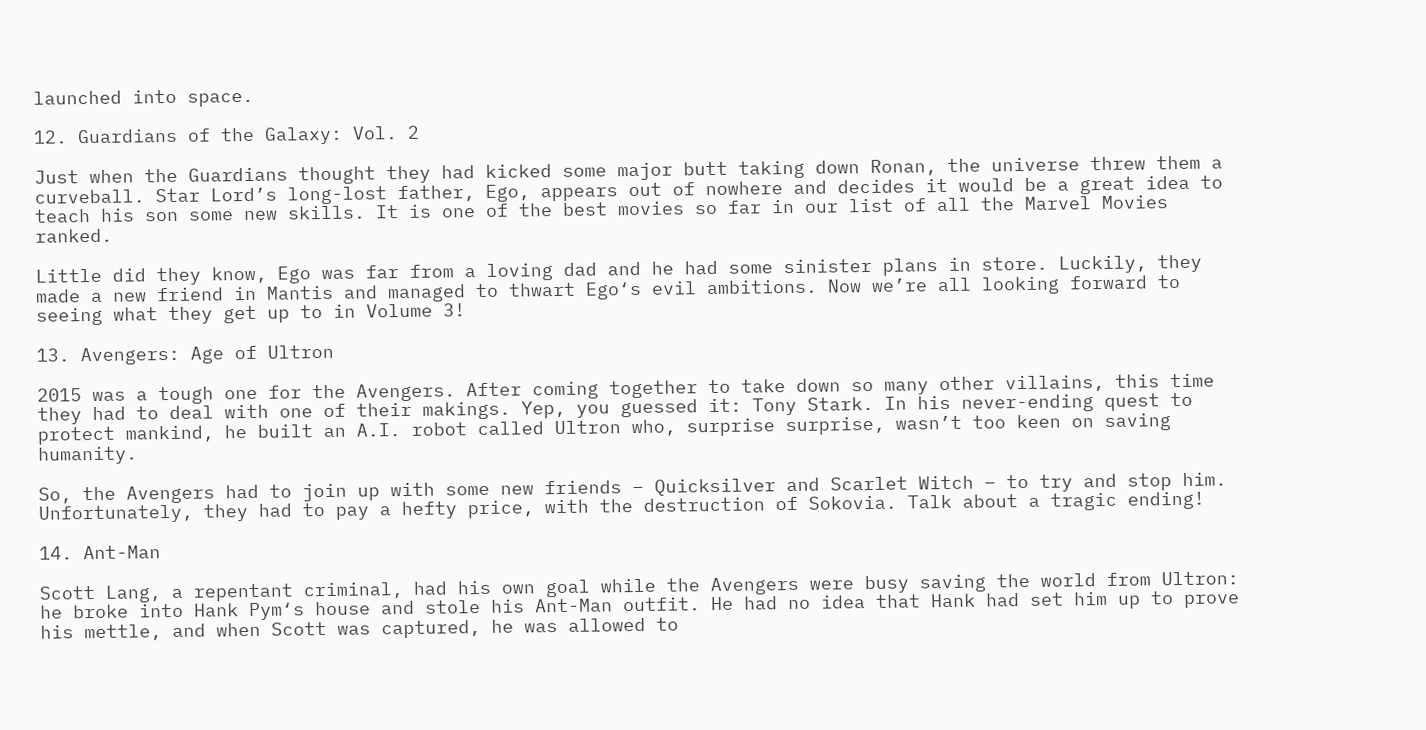launched into space.

12. Guardians of the Galaxy: Vol. 2

Just when the Guardians thought they had kicked some major butt taking down Ronan, the universe threw them a curveball. Star Lord’s long-lost father, Ego, appears out of nowhere and decides it would be a great idea to teach his son some new skills. It is one of the best movies so far in our list of all the Marvel Movies ranked.

Little did they know, Ego was far from a loving dad and he had some sinister plans in store. Luckily, they made a new friend in Mantis and managed to thwart Ego‘s evil ambitions. Now we’re all looking forward to seeing what they get up to in Volume 3!

13. Avengers: Age of Ultron

2015 was a tough one for the Avengers. After coming together to take down so many other villains, this time they had to deal with one of their makings. Yep, you guessed it: Tony Stark. In his never-ending quest to protect mankind, he built an A.I. robot called Ultron who, surprise surprise, wasn’t too keen on saving humanity.

So, the Avengers had to join up with some new friends – Quicksilver and Scarlet Witch – to try and stop him. Unfortunately, they had to pay a hefty price, with the destruction of Sokovia. Talk about a tragic ending!

14. Ant-Man

Scott Lang, a repentant criminal, had his own goal while the Avengers were busy saving the world from Ultron: he broke into Hank Pym‘s house and stole his Ant-Man outfit. He had no idea that Hank had set him up to prove his mettle, and when Scott was captured, he was allowed to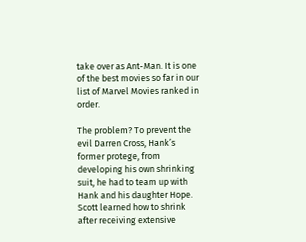take over as Ant-Man. It is one of the best movies so far in our list of Marvel Movies ranked in order.

The problem? To prevent the evil Darren Cross, Hank’s former protege, from developing his own shrinking suit, he had to team up with Hank and his daughter Hope. Scott learned how to shrink after receiving extensive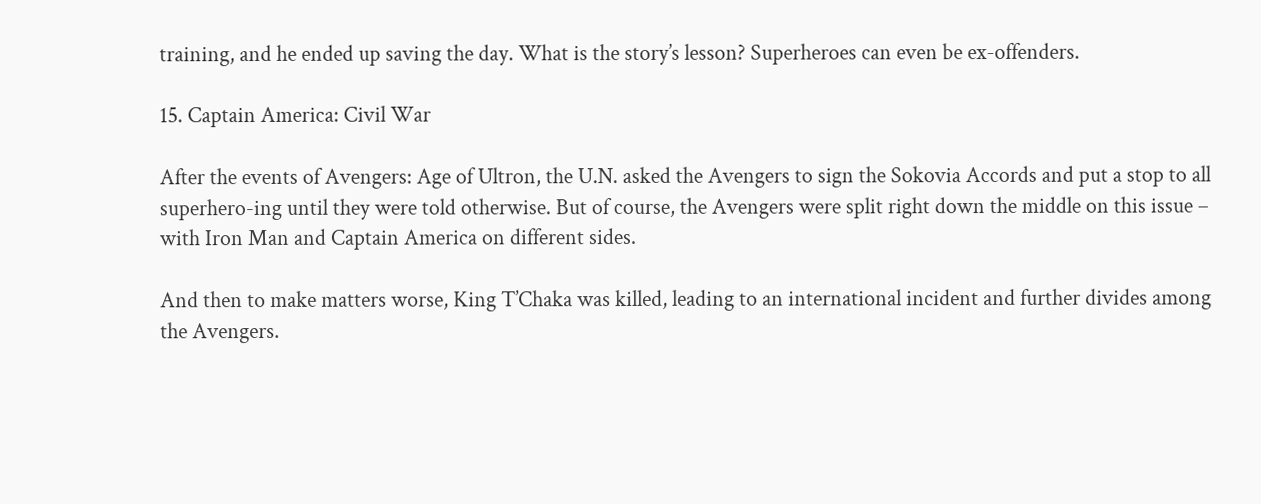training, and he ended up saving the day. What is the story’s lesson? Superheroes can even be ex-offenders.

15. Captain America: Civil War

After the events of Avengers: Age of Ultron, the U.N. asked the Avengers to sign the Sokovia Accords and put a stop to all superhero-ing until they were told otherwise. But of course, the Avengers were split right down the middle on this issue – with Iron Man and Captain America on different sides.

And then to make matters worse, King T’Chaka was killed, leading to an international incident and further divides among the Avengers.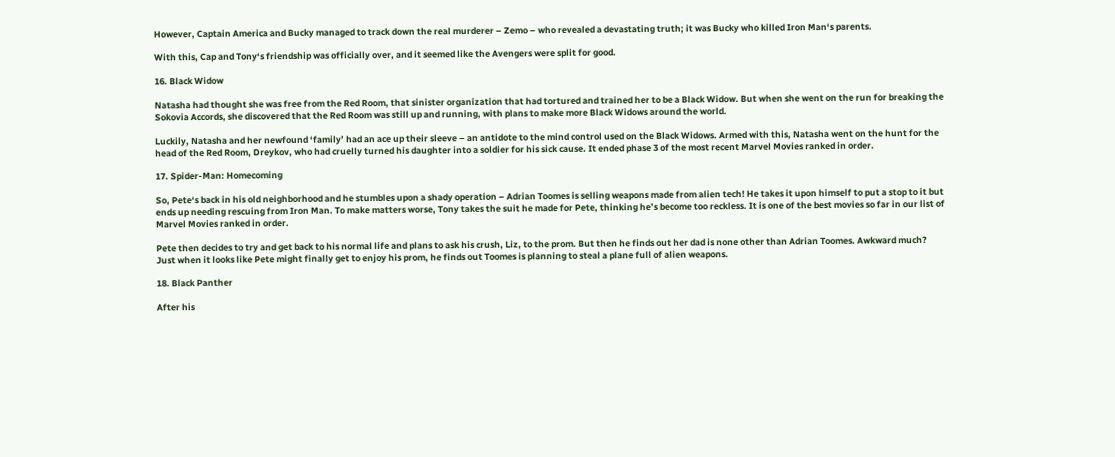However, Captain America and Bucky managed to track down the real murderer – Zemo – who revealed a devastating truth; it was Bucky who killed Iron Man‘s parents.

With this, Cap and Tony‘s friendship was officially over, and it seemed like the Avengers were split for good.

16. Black Widow

Natasha had thought she was free from the Red Room, that sinister organization that had tortured and trained her to be a Black Widow. But when she went on the run for breaking the Sokovia Accords, she discovered that the Red Room was still up and running, with plans to make more Black Widows around the world.

Luckily, Natasha and her newfound ‘family’ had an ace up their sleeve – an antidote to the mind control used on the Black Widows. Armed with this, Natasha went on the hunt for the head of the Red Room, Dreykov, who had cruelly turned his daughter into a soldier for his sick cause. It ended phase 3 of the most recent Marvel Movies ranked in order.

17. Spider-Man: Homecoming

So, Pete‘s back in his old neighborhood and he stumbles upon a shady operation – Adrian Toomes is selling weapons made from alien tech! He takes it upon himself to put a stop to it but ends up needing rescuing from Iron Man. To make matters worse, Tony takes the suit he made for Pete, thinking he’s become too reckless. It is one of the best movies so far in our list of Marvel Movies ranked in order.

Pete then decides to try and get back to his normal life and plans to ask his crush, Liz, to the prom. But then he finds out her dad is none other than Adrian Toomes. Awkward much?
Just when it looks like Pete might finally get to enjoy his prom, he finds out Toomes is planning to steal a plane full of alien weapons.

18. Black Panther

After his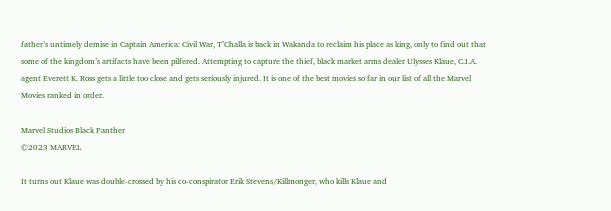father’s untimely demise in Captain America: Civil War, T’Challa is back in Wakanda to reclaim his place as king, only to find out that some of the kingdom’s artifacts have been pilfered. Attempting to capture the thief, black market arms dealer Ulysses Klaue, C.I.A. agent Everett K. Ross gets a little too close and gets seriously injured. It is one of the best movies so far in our list of all the Marvel Movies ranked in order.

Marvel Studios Black Panther
©2023 MARVEL

It turns out Klaue was double-crossed by his co-conspirator Erik Stevens/Killmonger, who kills Klaue and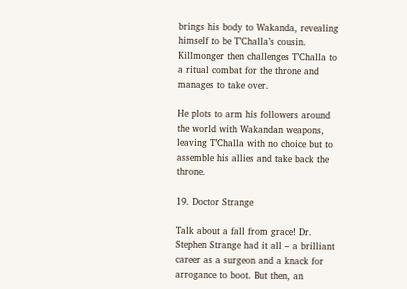brings his body to Wakanda, revealing himself to be T’Challa’s cousin. Killmonger then challenges T’Challa to a ritual combat for the throne and manages to take over.

He plots to arm his followers around the world with Wakandan weapons, leaving T’Challa with no choice but to assemble his allies and take back the throne.

19. Doctor Strange

Talk about a fall from grace! Dr. Stephen Strange had it all – a brilliant career as a surgeon and a knack for arrogance to boot. But then, an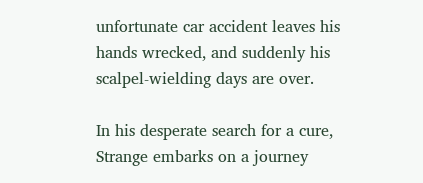unfortunate car accident leaves his hands wrecked, and suddenly his scalpel-wielding days are over.

In his desperate search for a cure, Strange embarks on a journey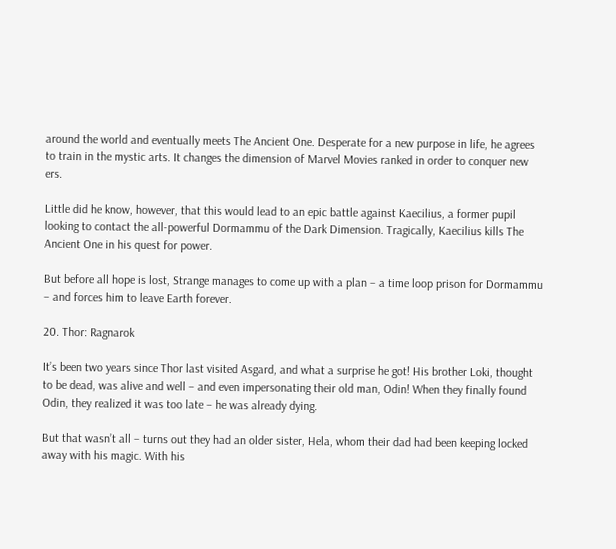around the world and eventually meets The Ancient One. Desperate for a new purpose in life, he agrees to train in the mystic arts. It changes the dimension of Marvel Movies ranked in order to conquer new ers.

Little did he know, however, that this would lead to an epic battle against Kaecilius, a former pupil looking to contact the all-powerful Dormammu of the Dark Dimension. Tragically, Kaecilius kills The Ancient One in his quest for power.

But before all hope is lost, Strange manages to come up with a plan – a time loop prison for Dormammu – and forces him to leave Earth forever.

20. Thor: Ragnarok

It’s been two years since Thor last visited Asgard, and what a surprise he got! His brother Loki, thought to be dead, was alive and well – and even impersonating their old man, Odin! When they finally found Odin, they realized it was too late – he was already dying.

But that wasn’t all – turns out they had an older sister, Hela, whom their dad had been keeping locked away with his magic. With his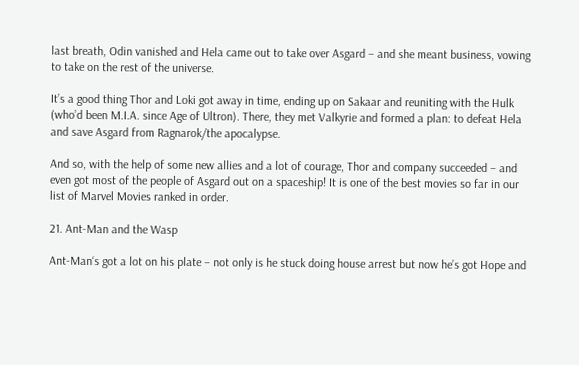last breath, Odin vanished and Hela came out to take over Asgard – and she meant business, vowing to take on the rest of the universe.

It’s a good thing Thor and Loki got away in time, ending up on Sakaar and reuniting with the Hulk (who’d been M.I.A. since Age of Ultron). There, they met Valkyrie and formed a plan: to defeat Hela and save Asgard from Ragnarok/the apocalypse.

And so, with the help of some new allies and a lot of courage, Thor and company succeeded – and even got most of the people of Asgard out on a spaceship! It is one of the best movies so far in our list of Marvel Movies ranked in order.

21. Ant-Man and the Wasp

Ant-Man‘s got a lot on his plate – not only is he stuck doing house arrest but now he’s got Hope and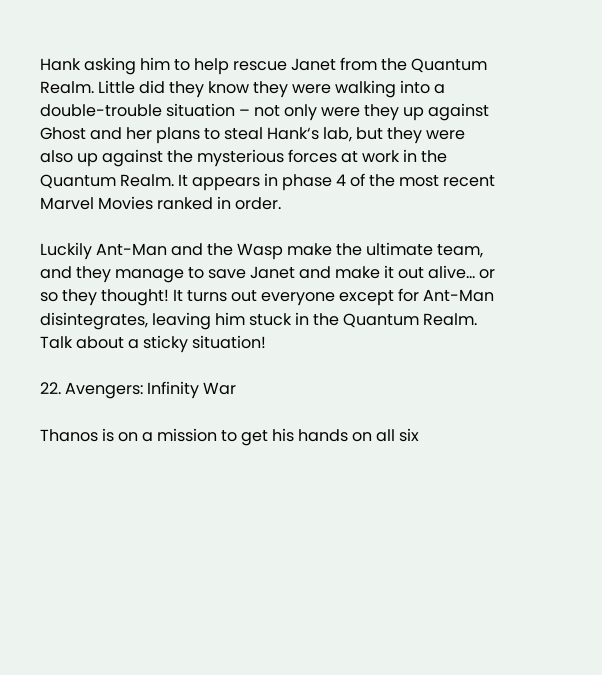Hank asking him to help rescue Janet from the Quantum Realm. Little did they know they were walking into a double-trouble situation – not only were they up against Ghost and her plans to steal Hank‘s lab, but they were also up against the mysterious forces at work in the Quantum Realm. It appears in phase 4 of the most recent Marvel Movies ranked in order.

Luckily Ant-Man and the Wasp make the ultimate team, and they manage to save Janet and make it out alive… or so they thought! It turns out everyone except for Ant-Man disintegrates, leaving him stuck in the Quantum Realm. Talk about a sticky situation!

22. Avengers: Infinity War

Thanos is on a mission to get his hands on all six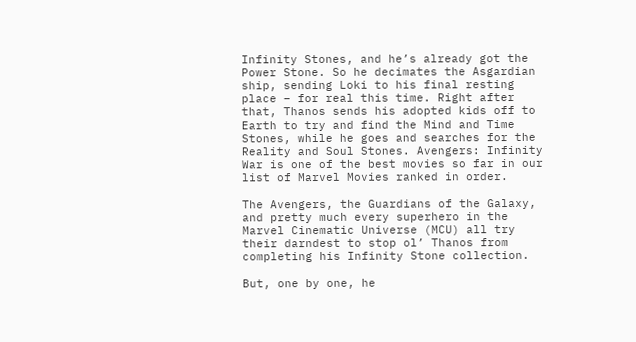Infinity Stones, and he’s already got the Power Stone. So he decimates the Asgardian ship, sending Loki to his final resting place – for real this time. Right after that, Thanos sends his adopted kids off to Earth to try and find the Mind and Time Stones, while he goes and searches for the Reality and Soul Stones. Avengers: Infinity War is one of the best movies so far in our list of Marvel Movies ranked in order.

The Avengers, the Guardians of the Galaxy, and pretty much every superhero in the Marvel Cinematic Universe (MCU) all try their darndest to stop ol’ Thanos from completing his Infinity Stone collection.

But, one by one, he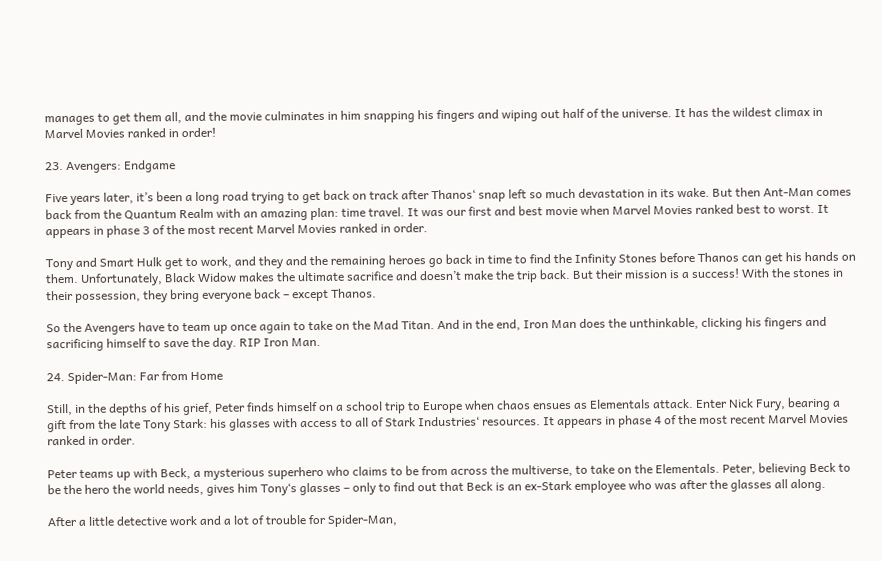manages to get them all, and the movie culminates in him snapping his fingers and wiping out half of the universe. It has the wildest climax in Marvel Movies ranked in order!

23. Avengers: Endgame

Five years later, it’s been a long road trying to get back on track after Thanos‘ snap left so much devastation in its wake. But then Ant-Man comes back from the Quantum Realm with an amazing plan: time travel. It was our first and best movie when Marvel Movies ranked best to worst. It appears in phase 3 of the most recent Marvel Movies ranked in order.

Tony and Smart Hulk get to work, and they and the remaining heroes go back in time to find the Infinity Stones before Thanos can get his hands on them. Unfortunately, Black Widow makes the ultimate sacrifice and doesn’t make the trip back. But their mission is a success! With the stones in their possession, they bring everyone back – except Thanos.

So the Avengers have to team up once again to take on the Mad Titan. And in the end, Iron Man does the unthinkable, clicking his fingers and sacrificing himself to save the day. RIP Iron Man.

24. Spider-Man: Far from Home

Still, in the depths of his grief, Peter finds himself on a school trip to Europe when chaos ensues as Elementals attack. Enter Nick Fury, bearing a gift from the late Tony Stark: his glasses with access to all of Stark Industries‘ resources. It appears in phase 4 of the most recent Marvel Movies ranked in order.

Peter teams up with Beck, a mysterious superhero who claims to be from across the multiverse, to take on the Elementals. Peter, believing Beck to be the hero the world needs, gives him Tony‘s glasses – only to find out that Beck is an ex-Stark employee who was after the glasses all along.

After a little detective work and a lot of trouble for Spider-Man,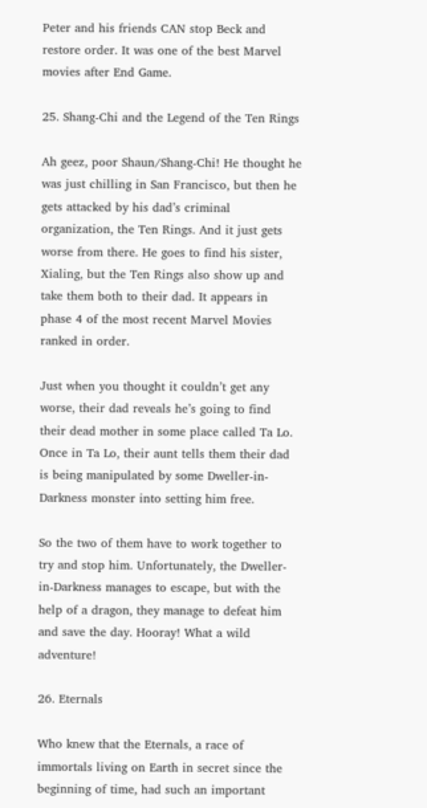Peter and his friends CAN stop Beck and restore order. It was one of the best Marvel movies after End Game.

25. Shang-Chi and the Legend of the Ten Rings

Ah geez, poor Shaun/Shang-Chi! He thought he was just chilling in San Francisco, but then he gets attacked by his dad’s criminal organization, the Ten Rings. And it just gets worse from there. He goes to find his sister, Xialing, but the Ten Rings also show up and take them both to their dad. It appears in phase 4 of the most recent Marvel Movies ranked in order.

Just when you thought it couldn’t get any worse, their dad reveals he’s going to find their dead mother in some place called Ta Lo. Once in Ta Lo, their aunt tells them their dad is being manipulated by some Dweller-in-Darkness monster into setting him free.

So the two of them have to work together to try and stop him. Unfortunately, the Dweller-in-Darkness manages to escape, but with the help of a dragon, they manage to defeat him and save the day. Hooray! What a wild adventure!

26. Eternals

Who knew that the Eternals, a race of immortals living on Earth in secret since the beginning of time, had such an important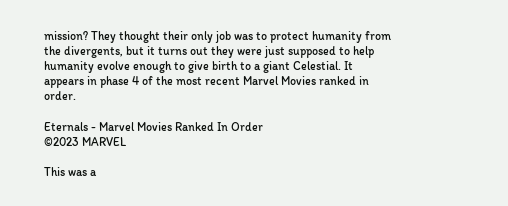mission? They thought their only job was to protect humanity from the divergents, but it turns out they were just supposed to help humanity evolve enough to give birth to a giant Celestial. It appears in phase 4 of the most recent Marvel Movies ranked in order.

Eternals - Marvel Movies Ranked In Order
©2023 MARVEL

This was a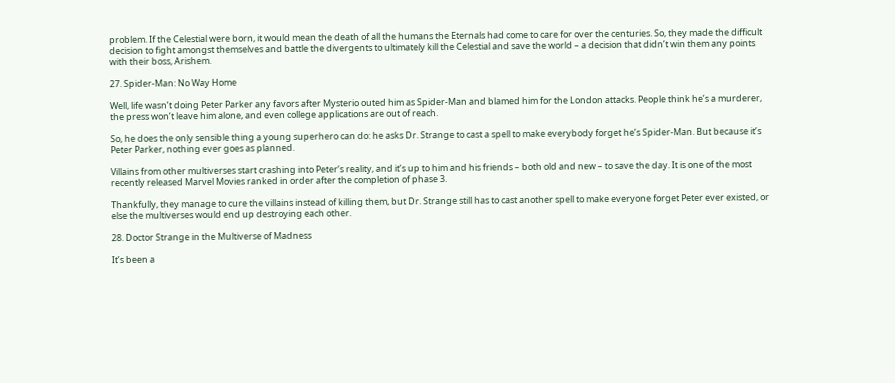problem. If the Celestial were born, it would mean the death of all the humans the Eternals had come to care for over the centuries. So, they made the difficult decision to fight amongst themselves and battle the divergents to ultimately kill the Celestial and save the world – a decision that didn’t win them any points with their boss, Arishem.

27. Spider-Man: No Way Home

Well, life wasn’t doing Peter Parker any favors after Mysterio outed him as Spider-Man and blamed him for the London attacks. People think he’s a murderer, the press won’t leave him alone, and even college applications are out of reach.

So, he does the only sensible thing a young superhero can do: he asks Dr. Strange to cast a spell to make everybody forget he’s Spider-Man. But because it’s Peter Parker, nothing ever goes as planned.

Villains from other multiverses start crashing into Peter‘s reality, and it’s up to him and his friends – both old and new – to save the day. It is one of the most recently released Marvel Movies ranked in order after the completion of phase 3.

Thankfully, they manage to cure the villains instead of killing them, but Dr. Strange still has to cast another spell to make everyone forget Peter ever existed, or else the multiverses would end up destroying each other.

28. Doctor Strange in the Multiverse of Madness

It’s been a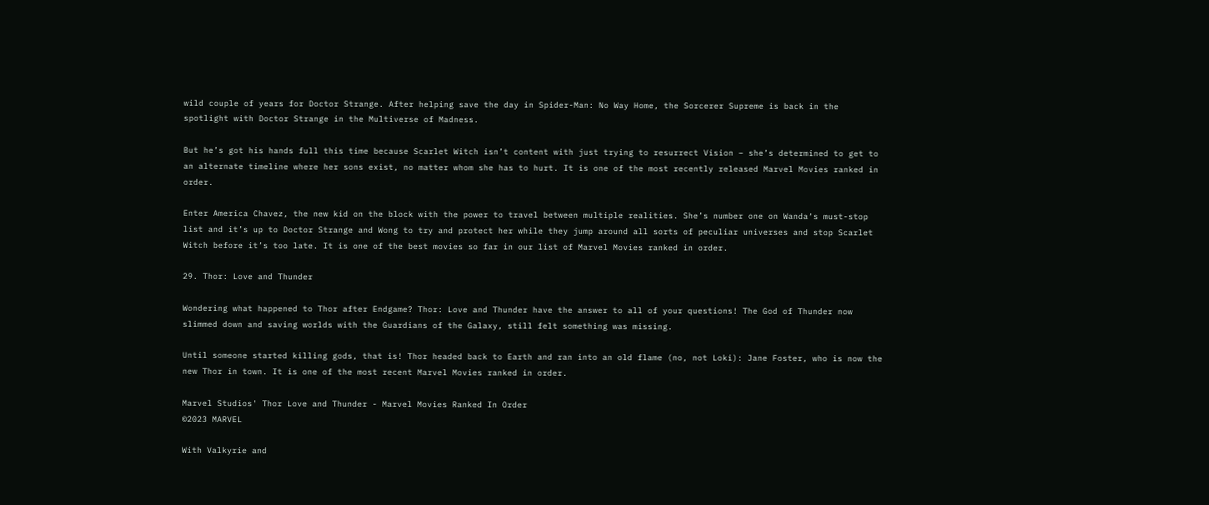wild couple of years for Doctor Strange. After helping save the day in Spider-Man: No Way Home, the Sorcerer Supreme is back in the spotlight with Doctor Strange in the Multiverse of Madness.

But he’s got his hands full this time because Scarlet Witch isn’t content with just trying to resurrect Vision – she’s determined to get to an alternate timeline where her sons exist, no matter whom she has to hurt. It is one of the most recently released Marvel Movies ranked in order.

Enter America Chavez, the new kid on the block with the power to travel between multiple realities. She’s number one on Wanda‘s must-stop list and it’s up to Doctor Strange and Wong to try and protect her while they jump around all sorts of peculiar universes and stop Scarlet Witch before it’s too late. It is one of the best movies so far in our list of Marvel Movies ranked in order.

29. Thor: Love and Thunder

Wondering what happened to Thor after Endgame? Thor: Love and Thunder have the answer to all of your questions! The God of Thunder now slimmed down and saving worlds with the Guardians of the Galaxy, still felt something was missing.

Until someone started killing gods, that is! Thor headed back to Earth and ran into an old flame (no, not Loki): Jane Foster, who is now the new Thor in town. It is one of the most recent Marvel Movies ranked in order.

Marvel Studios' Thor Love and Thunder - Marvel Movies Ranked In Order
©2023 MARVEL

With Valkyrie and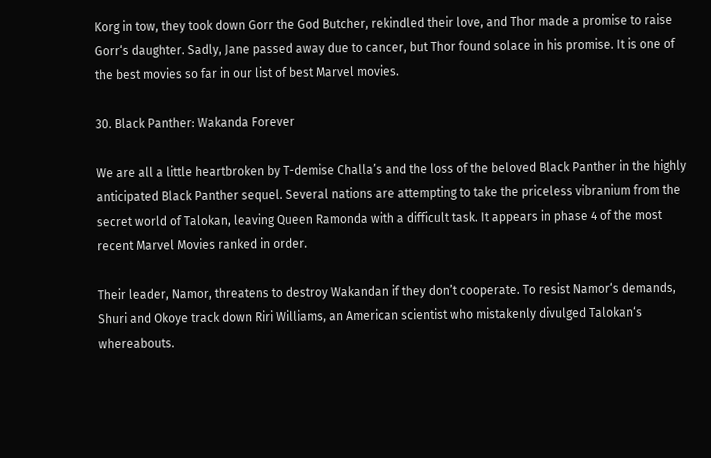Korg in tow, they took down Gorr the God Butcher, rekindled their love, and Thor made a promise to raise Gorr‘s daughter. Sadly, Jane passed away due to cancer, but Thor found solace in his promise. It is one of the best movies so far in our list of best Marvel movies.

30. Black Panther: Wakanda Forever

We are all a little heartbroken by T-demise Challa’s and the loss of the beloved Black Panther in the highly anticipated Black Panther sequel. Several nations are attempting to take the priceless vibranium from the secret world of Talokan, leaving Queen Ramonda with a difficult task. It appears in phase 4 of the most recent Marvel Movies ranked in order.

Their leader, Namor, threatens to destroy Wakandan if they don’t cooperate. To resist Namor‘s demands, Shuri and Okoye track down Riri Williams, an American scientist who mistakenly divulged Talokan‘s whereabouts.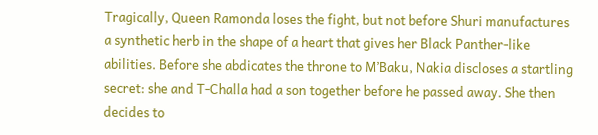Tragically, Queen Ramonda loses the fight, but not before Shuri manufactures a synthetic herb in the shape of a heart that gives her Black Panther-like abilities. Before she abdicates the throne to M’Baku, Nakia discloses a startling secret: she and T-Challa had a son together before he passed away. She then decides to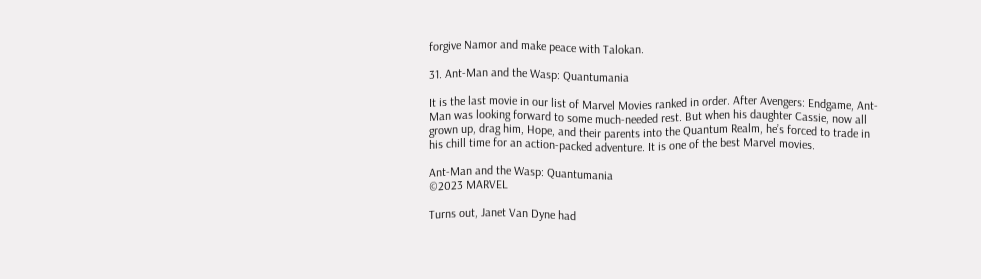forgive Namor and make peace with Talokan.

31. Ant-Man and the Wasp: Quantumania

It is the last movie in our list of Marvel Movies ranked in order. After Avengers: Endgame, Ant-Man was looking forward to some much-needed rest. But when his daughter Cassie, now all grown up, drag him, Hope, and their parents into the Quantum Realm, he’s forced to trade in his chill time for an action-packed adventure. It is one of the best Marvel movies.

Ant-Man and the Wasp: Quantumania
©2023 MARVEL

Turns out, Janet Van Dyne had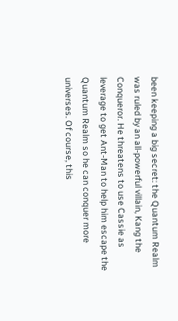been keeping a big secret: the Quantum Realm was ruled by an all-powerful villain, Kang the Conqueror. He threatens to use Cassie as leverage to get Ant-Man to help him escape the Quantum Realm so he can conquer more universes. Of course, this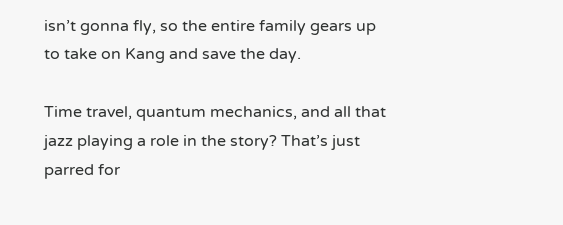isn’t gonna fly, so the entire family gears up to take on Kang and save the day.

Time travel, quantum mechanics, and all that jazz playing a role in the story? That’s just parred for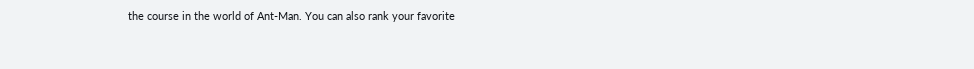the course in the world of Ant-Man. You can also rank your favorite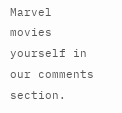Marvel movies yourself in our comments section.